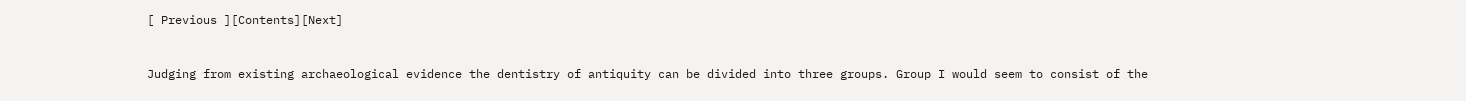[ Previous ][Contents][Next]


Judging from existing archaeological evidence the dentistry of antiquity can be divided into three groups. Group I would seem to consist of the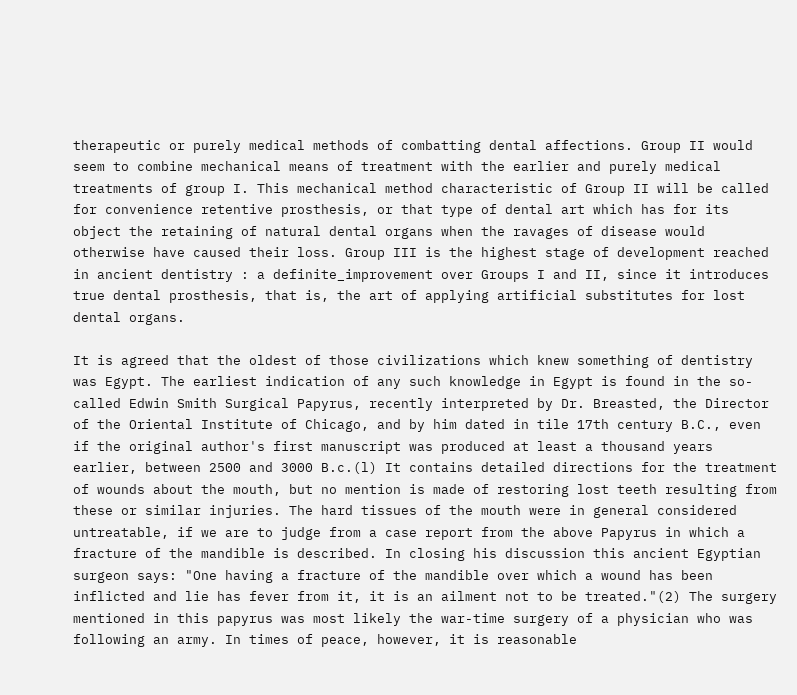therapeutic or purely medical methods of combatting dental affections. Group II would seem to combine mechanical means of treatment with the earlier and purely medical treatments of group I. This mechanical method characteristic of Group II will be called for convenience retentive prosthesis, or that type of dental art which has for its object the retaining of natural dental organs when the ravages of disease would otherwise have caused their loss. Group III is the highest stage of development reached in ancient dentistry : a definite_improvement over Groups I and II, since it introduces true dental prosthesis, that is, the art of applying artificial substitutes for lost dental organs.

It is agreed that the oldest of those civilizations which knew something of dentistry was Egypt. The earliest indication of any such knowledge in Egypt is found in the so-called Edwin Smith Surgical Papyrus, recently interpreted by Dr. Breasted, the Director of the Oriental Institute of Chicago, and by him dated in tile 17th century B.C., even if the original author's first manuscript was produced at least a thousand years earlier, between 2500 and 3000 B.c.(l) It contains detailed directions for the treatment of wounds about the mouth, but no mention is made of restoring lost teeth resulting from these or similar injuries. The hard tissues of the mouth were in general considered untreatable, if we are to judge from a case report from the above Papyrus in which a fracture of the mandible is described. In closing his discussion this ancient Egyptian surgeon says: "One having a fracture of the mandible over which a wound has been inflicted and lie has fever from it, it is an ailment not to be treated."(2) The surgery mentioned in this papyrus was most likely the war-time surgery of a physician who was following an army. In times of peace, however, it is reasonable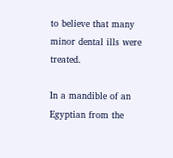to believe that many minor dental ills were treated.

In a mandible of an Egyptian from the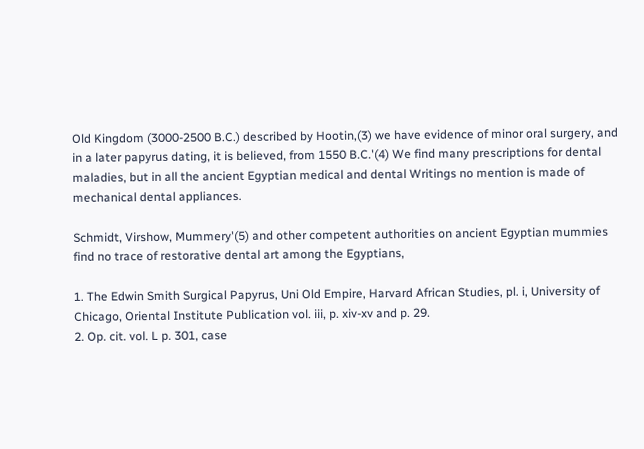Old Kingdom (3000-2500 B.C.) described by Hootin,(3) we have evidence of minor oral surgery, and in a later papyrus dating, it is believed, from 1550 B.C.'(4) We find many prescriptions for dental maladies, but in all the ancient Egyptian medical and dental Writings no mention is made of mechanical dental appliances.

Schmidt, Virshow, Mummery'(5) and other competent authorities on ancient Egyptian mummies find no trace of restorative dental art among the Egyptians,

1. The Edwin Smith Surgical Papyrus, Uni Old Empire, Harvard African Studies, pl. i, University of Chicago, Oriental Institute Publication vol. iii, p. xiv-xv and p. 29.
2. Op. cit. vol. L p. 301, case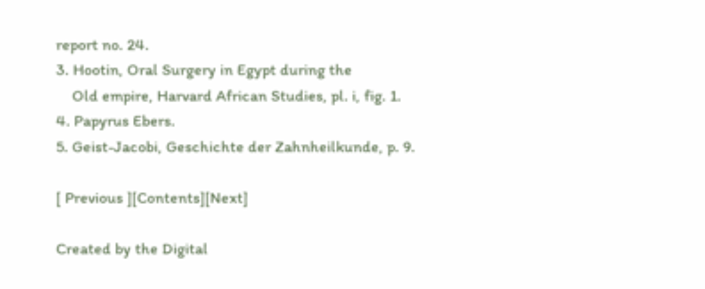report no. 24.
3. Hootin, Oral Surgery in Egypt during the
    Old empire, Harvard African Studies, pl. i, fig. 1.
4. Papyrus Ebers.
5. Geist-Jacobi, Geschichte der Zahnheilkunde, p. 9.

[ Previous ][Contents][Next]

Created by the Digital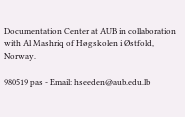Documentation Center at AUB in collaboration with Al Mashriq of Høgskolen i Østfold, Norway.

980519 pas - Email: hseeden@aub.edu.lb